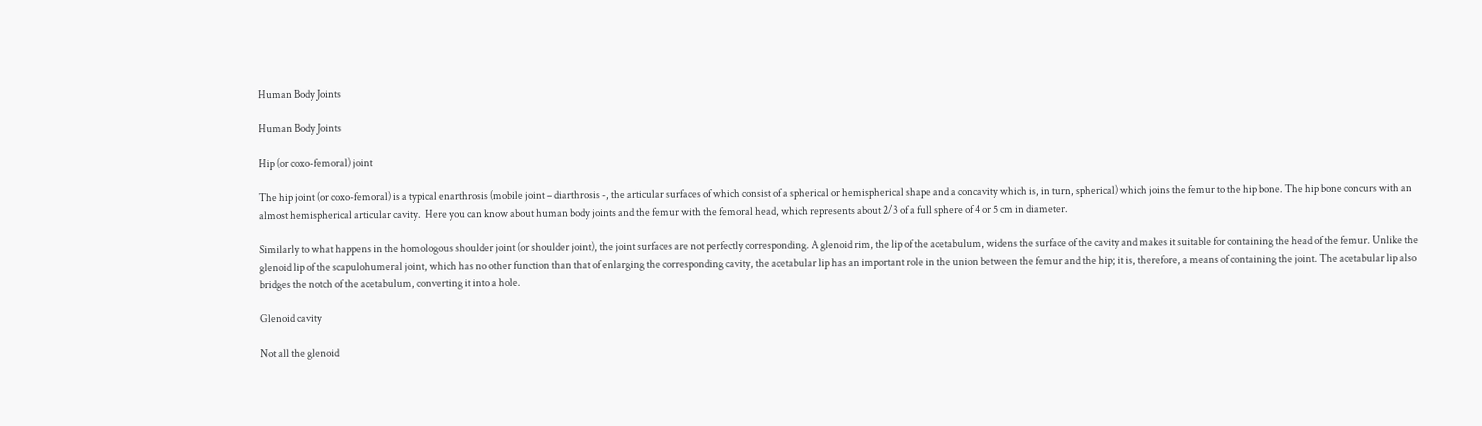Human Body Joints

Human Body Joints

Hip (or coxo-femoral) joint

The hip joint (or coxo-femoral) is a typical enarthrosis (mobile joint – diarthrosis -, the articular surfaces of which consist of a spherical or hemispherical shape and a concavity which is, in turn, spherical) which joins the femur to the hip bone. The hip bone concurs with an almost hemispherical articular cavity.  Here you can know about human body joints and the femur with the femoral head, which represents about 2/3 of a full sphere of 4 or 5 cm in diameter.

Similarly to what happens in the homologous shoulder joint (or shoulder joint), the joint surfaces are not perfectly corresponding. A glenoid rim, the lip of the acetabulum, widens the surface of the cavity and makes it suitable for containing the head of the femur. Unlike the glenoid lip of the scapulohumeral joint, which has no other function than that of enlarging the corresponding cavity, the acetabular lip has an important role in the union between the femur and the hip; it is, therefore, a means of containing the joint. The acetabular lip also bridges the notch of the acetabulum, converting it into a hole.

Glenoid cavity

Not all the glenoid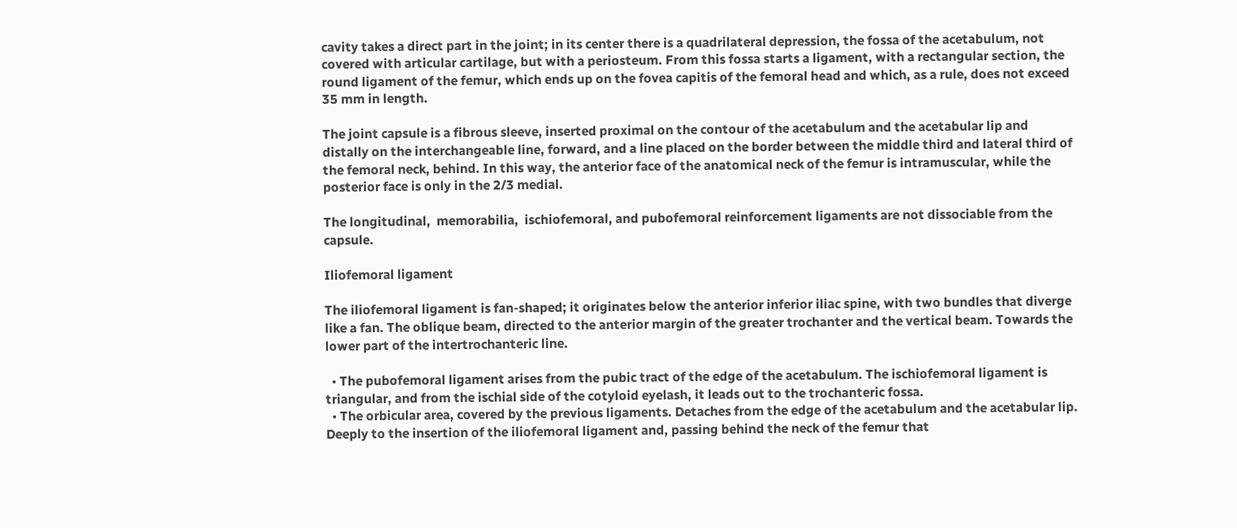cavity takes a direct part in the joint; in its center there is a quadrilateral depression, the fossa of the acetabulum, not covered with articular cartilage, but with a periosteum. From this fossa starts a ligament, with a rectangular section, the round ligament of the femur, which ends up on the fovea capitis of the femoral head and which, as a rule, does not exceed 35 mm in length.

The joint capsule is a fibrous sleeve, inserted proximal on the contour of the acetabulum and the acetabular lip and distally on the interchangeable line, forward, and a line placed on the border between the middle third and lateral third of the femoral neck, behind. In this way, the anterior face of the anatomical neck of the femur is intramuscular, while the posterior face is only in the 2/3 medial.

The longitudinal,  memorabilia,  ischiofemoral, and pubofemoral reinforcement ligaments are not dissociable from the capsule.

Iliofemoral ligament

The iliofemoral ligament is fan-shaped; it originates below the anterior inferior iliac spine, with two bundles that diverge like a fan. The oblique beam, directed to the anterior margin of the greater trochanter and the vertical beam. Towards the lower part of the intertrochanteric line.

  • The pubofemoral ligament arises from the pubic tract of the edge of the acetabulum. The ischiofemoral ligament is triangular, and from the ischial side of the cotyloid eyelash, it leads out to the trochanteric fossa.
  • The orbicular area, covered by the previous ligaments. Detaches from the edge of the acetabulum and the acetabular lip. Deeply to the insertion of the iliofemoral ligament and, passing behind the neck of the femur that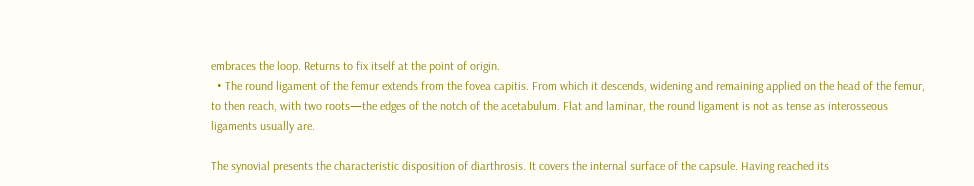embraces the loop. Returns to fix itself at the point of origin.
  • The round ligament of the femur extends from the fovea capitis. From which it descends, widening and remaining applied on the head of the femur, to then reach, with two roots—the edges of the notch of the acetabulum. Flat and laminar, the round ligament is not as tense as interosseous ligaments usually are.

The synovial presents the characteristic disposition of diarthrosis. It covers the internal surface of the capsule. Having reached its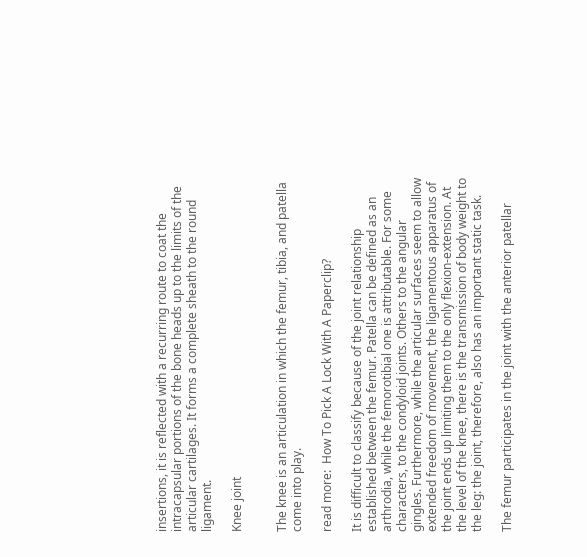insertions, it is reflected with a recurring route to coat the intracapsular portions of the bone heads up to the limits of the articular cartilages. It forms a complete sheath to the round ligament.

Knee joint


The knee is an articulation in which the femur, tibia, and patella come into play.

read more:  How To Pick A Lock With A Paperclip?

It is difficult to classify because of the joint relationship established between the femur. Patella can be defined as an arthrodia, while the femorotibial one is attributable. For some characters, to the condyloid joints. Others to the angular gingles. Furthermore, while the articular surfaces seem to allow extended freedom of movement, the ligamentous apparatus of the joint ends up limiting them to the only flexion-extension. At the level of the knee, there is the transmission of body weight to the leg: the joint, therefore, also has an important static task.

The femur participates in the joint with the anterior patellar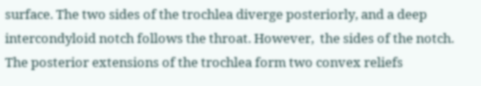surface. The two sides of the trochlea diverge posteriorly, and a deep intercondyloid notch follows the throat. However,  the sides of the notch. The posterior extensions of the trochlea form two convex reliefs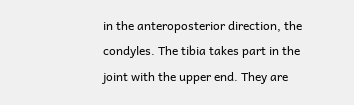in the anteroposterior direction, the condyles. The tibia takes part in the joint with the upper end. They are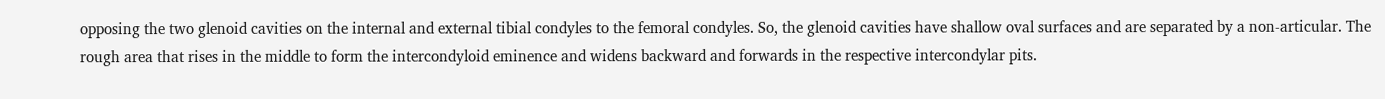opposing the two glenoid cavities on the internal and external tibial condyles to the femoral condyles. So, the glenoid cavities have shallow oval surfaces and are separated by a non-articular. The rough area that rises in the middle to form the intercondyloid eminence and widens backward and forwards in the respective intercondylar pits.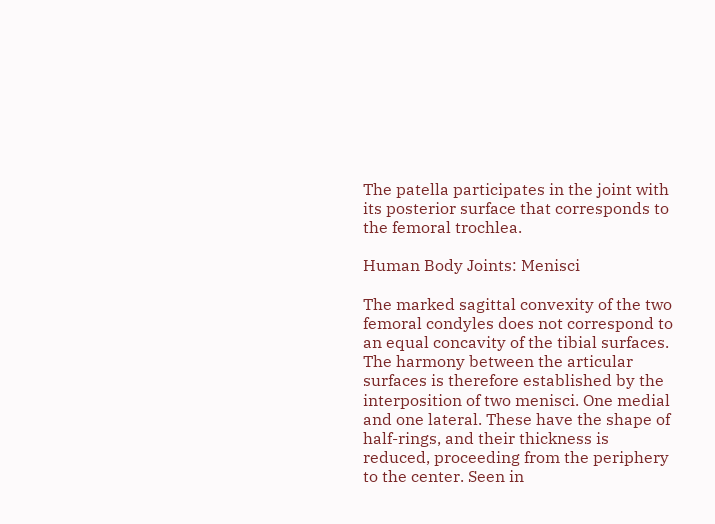The patella participates in the joint with its posterior surface that corresponds to the femoral trochlea.

Human Body Joints: Menisci

The marked sagittal convexity of the two femoral condyles does not correspond to an equal concavity of the tibial surfaces. The harmony between the articular surfaces is therefore established by the interposition of two menisci. One medial and one lateral. These have the shape of half-rings, and their thickness is reduced, proceeding from the periphery to the center. Seen in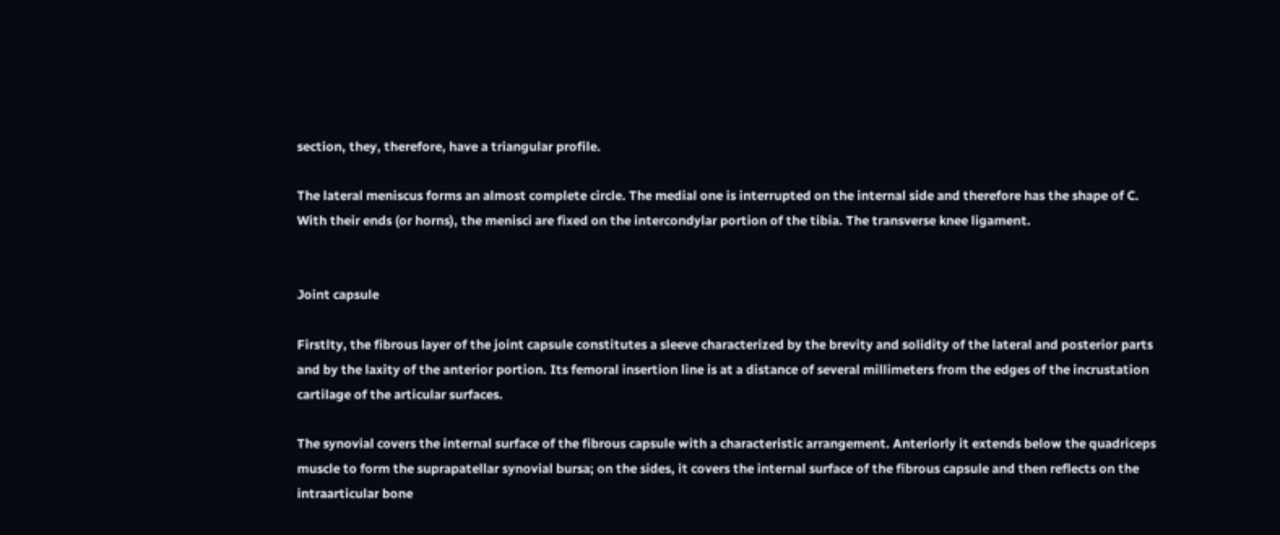section, they, therefore, have a triangular profile.

The lateral meniscus forms an almost complete circle. The medial one is interrupted on the internal side and therefore has the shape of C. With their ends (or horns), the menisci are fixed on the intercondylar portion of the tibia. The transverse knee ligament.


Joint capsule

Firstlty, the fibrous layer of the joint capsule constitutes a sleeve characterized by the brevity and solidity of the lateral and posterior parts and by the laxity of the anterior portion. Its femoral insertion line is at a distance of several millimeters from the edges of the incrustation cartilage of the articular surfaces.

The synovial covers the internal surface of the fibrous capsule with a characteristic arrangement. Anteriorly it extends below the quadriceps muscle to form the suprapatellar synovial bursa; on the sides, it covers the internal surface of the fibrous capsule and then reflects on the intraarticular bone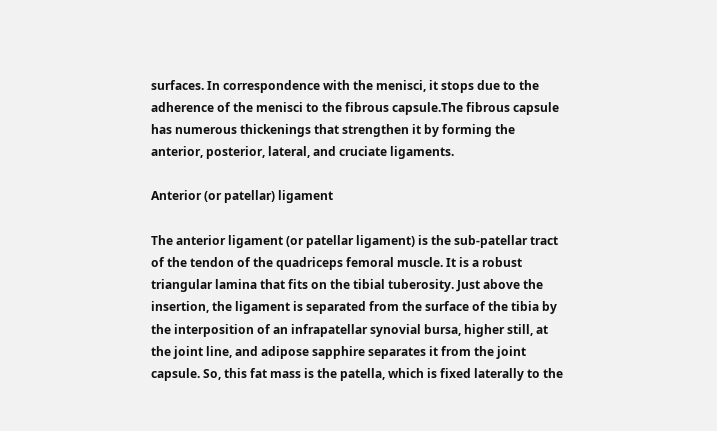surfaces. In correspondence with the menisci, it stops due to the adherence of the menisci to the fibrous capsule.The fibrous capsule has numerous thickenings that strengthen it by forming the anterior, posterior, lateral, and cruciate ligaments.

Anterior (or patellar) ligament

The anterior ligament (or patellar ligament) is the sub-patellar tract of the tendon of the quadriceps femoral muscle. It is a robust triangular lamina that fits on the tibial tuberosity. Just above the insertion, the ligament is separated from the surface of the tibia by the interposition of an infrapatellar synovial bursa, higher still, at the joint line, and adipose sapphire separates it from the joint capsule. So, this fat mass is the patella, which is fixed laterally to the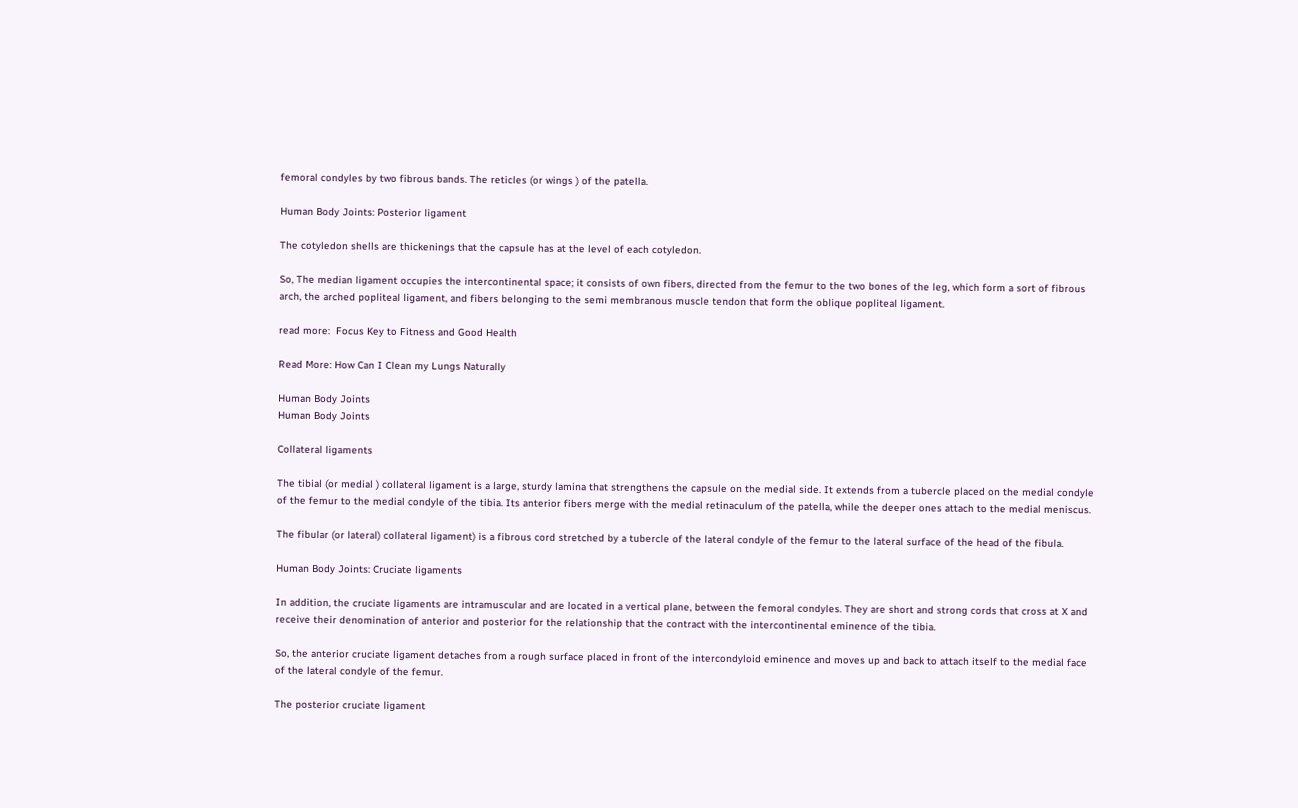femoral condyles by two fibrous bands. The reticles (or wings ) of the patella.

Human Body Joints: Posterior ligament

The cotyledon shells are thickenings that the capsule has at the level of each cotyledon.

So, The median ligament occupies the intercontinental space; it consists of own fibers, directed from the femur to the two bones of the leg, which form a sort of fibrous arch, the arched popliteal ligament, and fibers belonging to the semi membranous muscle tendon that form the oblique popliteal ligament.

read more:  Focus Key to Fitness and Good Health

Read More: How Can I Clean my Lungs Naturally

Human Body Joints
Human Body Joints

Collateral ligaments

The tibial (or medial ) collateral ligament is a large, sturdy lamina that strengthens the capsule on the medial side. It extends from a tubercle placed on the medial condyle of the femur to the medial condyle of the tibia. Its anterior fibers merge with the medial retinaculum of the patella, while the deeper ones attach to the medial meniscus.

The fibular (or lateral) collateral ligament) is a fibrous cord stretched by a tubercle of the lateral condyle of the femur to the lateral surface of the head of the fibula.

Human Body Joints: Cruciate ligaments

In addition, the cruciate ligaments are intramuscular and are located in a vertical plane, between the femoral condyles. They are short and strong cords that cross at X and receive their denomination of anterior and posterior for the relationship that the contract with the intercontinental eminence of the tibia.

So, the anterior cruciate ligament detaches from a rough surface placed in front of the intercondyloid eminence and moves up and back to attach itself to the medial face of the lateral condyle of the femur.

The posterior cruciate ligament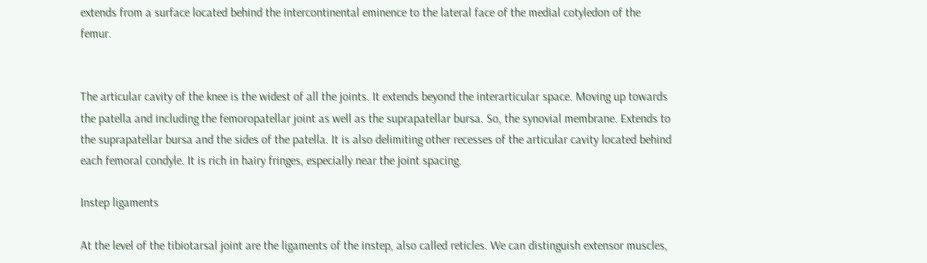extends from a surface located behind the intercontinental eminence to the lateral face of the medial cotyledon of the femur.


The articular cavity of the knee is the widest of all the joints. It extends beyond the interarticular space. Moving up towards the patella and including the femoropatellar joint as well as the suprapatellar bursa. So, the synovial membrane. Extends to the suprapatellar bursa and the sides of the patella. It is also delimiting other recesses of the articular cavity located behind each femoral condyle. It is rich in hairy fringes, especially near the joint spacing.

Instep ligaments

At the level of the tibiotarsal joint are the ligaments of the instep, also called reticles. We can distinguish extensor muscles,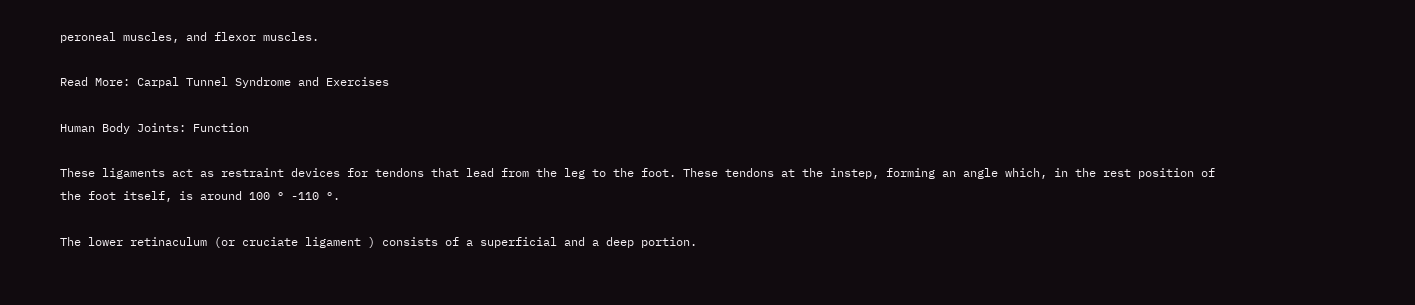peroneal muscles, and flexor muscles.

Read More: Carpal Tunnel Syndrome and Exercises

Human Body Joints: Function

These ligaments act as restraint devices for tendons that lead from the leg to the foot. These tendons at the instep, forming an angle which, in the rest position of the foot itself, is around 100 ° -110 °.

The lower retinaculum (or cruciate ligament ) consists of a superficial and a deep portion.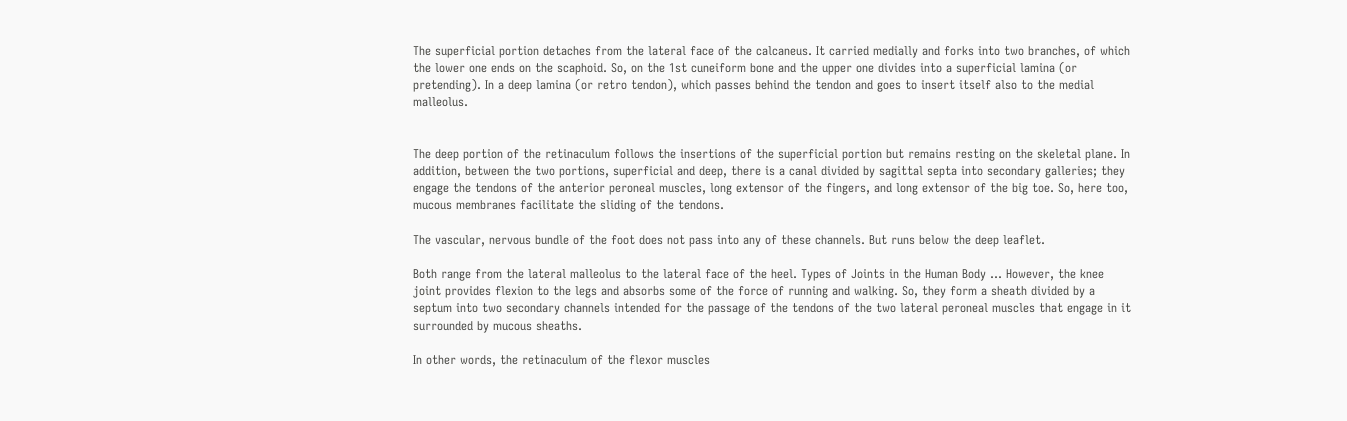The superficial portion detaches from the lateral face of the calcaneus. It carried medially and forks into two branches, of which the lower one ends on the scaphoid. So, on the 1st cuneiform bone and the upper one divides into a superficial lamina (or pretending). In a deep lamina (or retro tendon), which passes behind the tendon and goes to insert itself also to the medial malleolus.


The deep portion of the retinaculum follows the insertions of the superficial portion but remains resting on the skeletal plane. In addition, between the two portions, superficial and deep, there is a canal divided by sagittal septa into secondary galleries; they engage the tendons of the anterior peroneal muscles, long extensor of the fingers, and long extensor of the big toe. So, here too, mucous membranes facilitate the sliding of the tendons.

The vascular, nervous bundle of the foot does not pass into any of these channels. But runs below the deep leaflet.

Both range from the lateral malleolus to the lateral face of the heel. Types of Joints in the Human Body … However, the knee joint provides flexion to the legs and absorbs some of the force of running and walking. So, they form a sheath divided by a septum into two secondary channels intended for the passage of the tendons of the two lateral peroneal muscles that engage in it surrounded by mucous sheaths.

In other words, the retinaculum of the flexor muscles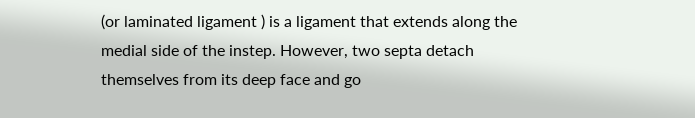(or laminated ligament ) is a ligament that extends along the medial side of the instep. However, two septa detach themselves from its deep face and go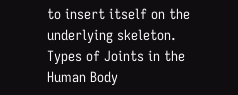to insert itself on the underlying skeleton. Types of Joints in the Human Body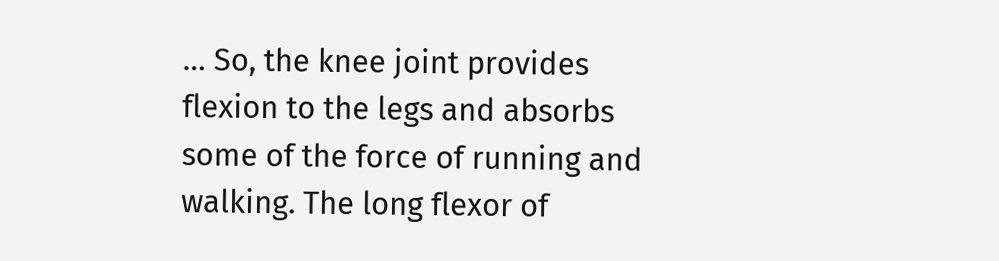… So, the knee joint provides flexion to the legs and absorbs some of the force of running and walking. The long flexor of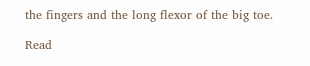the fingers and the long flexor of the big toe.

Read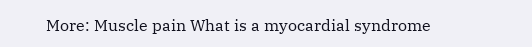More: Muscle pain What is a myocardial syndrome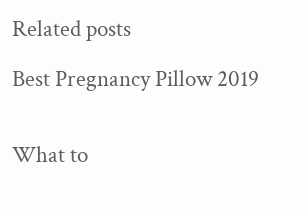Related posts

Best Pregnancy Pillow 2019


What to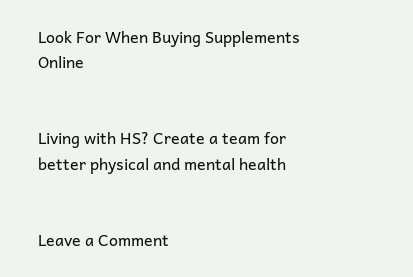Look For When Buying Supplements Online


Living with HS? Create a team for better physical and mental health


Leave a Comment